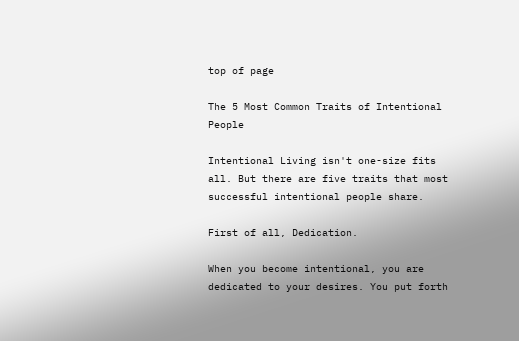top of page

The 5 Most Common Traits of Intentional People

Intentional Living isn't one-size fits all. But there are five traits that most successful intentional people share.

First of all, Dedication.

When you become intentional, you are dedicated to your desires. You put forth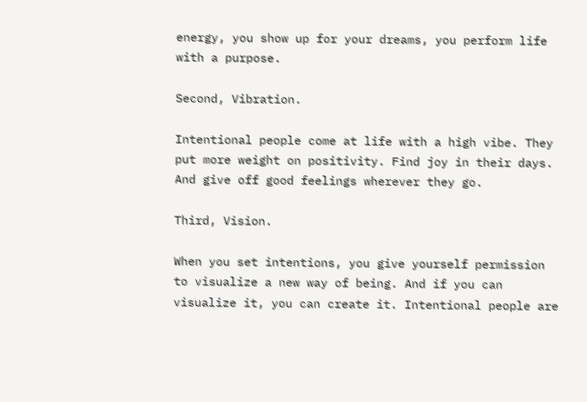energy, you show up for your dreams, you perform life with a purpose.

Second, Vibration.

Intentional people come at life with a high vibe. They put more weight on positivity. Find joy in their days. And give off good feelings wherever they go.

Third, Vision.

When you set intentions, you give yourself permission to visualize a new way of being. And if you can visualize it, you can create it. Intentional people are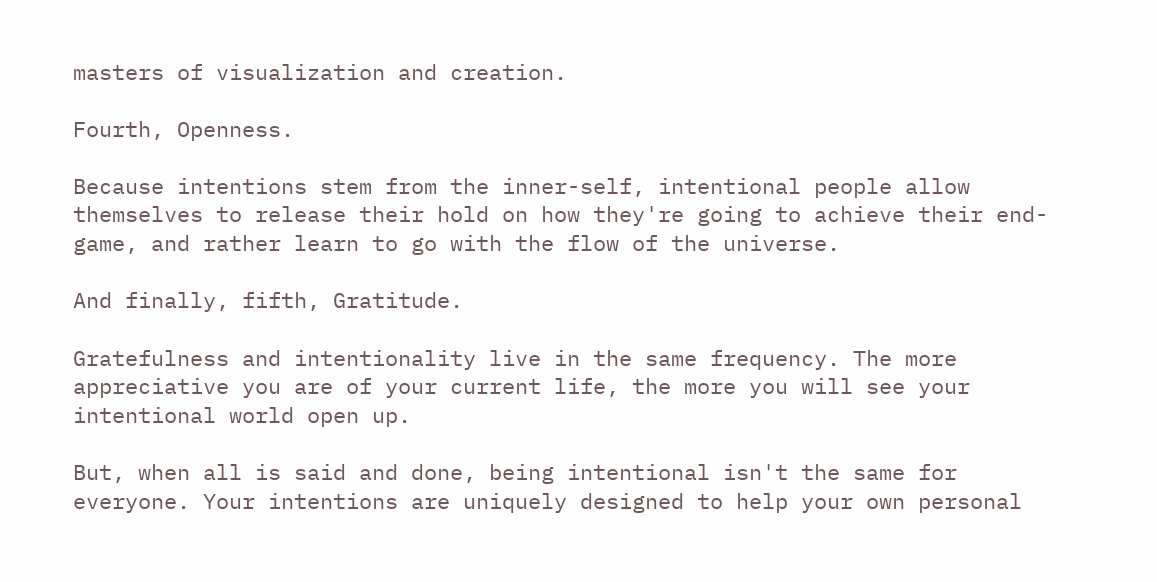masters of visualization and creation.

Fourth, Openness.

Because intentions stem from the inner-self, intentional people allow themselves to release their hold on how they're going to achieve their end-game, and rather learn to go with the flow of the universe.

And finally, fifth, Gratitude.

Gratefulness and intentionality live in the same frequency. The more appreciative you are of your current life, the more you will see your intentional world open up.

But, when all is said and done, being intentional isn't the same for everyone. Your intentions are uniquely designed to help your own personal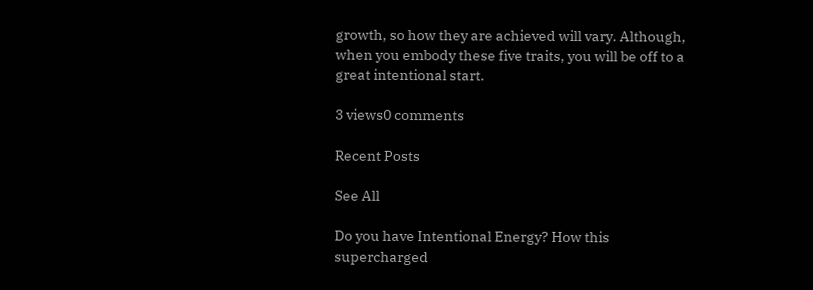growth, so how they are achieved will vary. Although, when you embody these five traits, you will be off to a great intentional start.

3 views0 comments

Recent Posts

See All

Do you have Intentional Energy? How this supercharged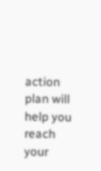action plan will help you reach your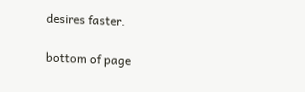desires faster.

bottom of page